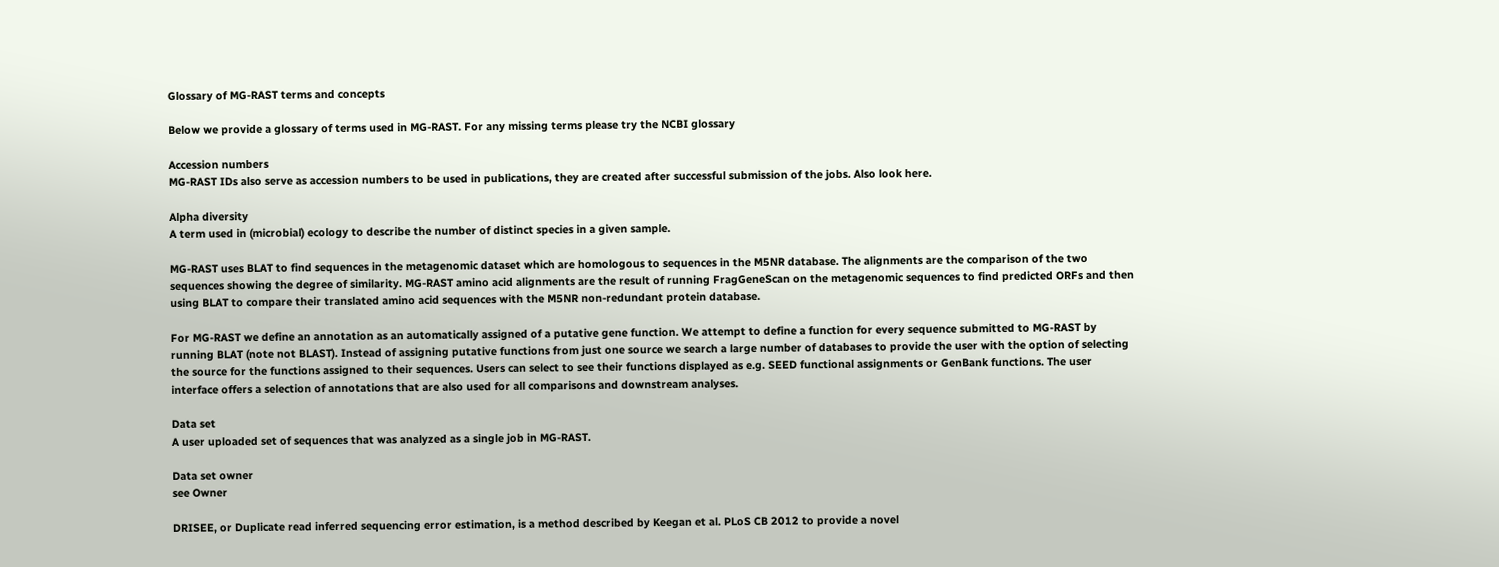Glossary of MG-RAST terms and concepts

Below we provide a glossary of terms used in MG-RAST. For any missing terms please try the NCBI glossary

Accession numbers
MG-RAST IDs also serve as accession numbers to be used in publications, they are created after successful submission of the jobs. Also look here.

Alpha diversity
A term used in (microbial) ecology to describe the number of distinct species in a given sample.

MG-RAST uses BLAT to find sequences in the metagenomic dataset which are homologous to sequences in the M5NR database. The alignments are the comparison of the two sequences showing the degree of similarity. MG-RAST amino acid alignments are the result of running FragGeneScan on the metagenomic sequences to find predicted ORFs and then using BLAT to compare their translated amino acid sequences with the M5NR non-redundant protein database.

For MG-RAST we define an annotation as an automatically assigned of a putative gene function. We attempt to define a function for every sequence submitted to MG-RAST by running BLAT (note not BLAST). Instead of assigning putative functions from just one source we search a large number of databases to provide the user with the option of selecting the source for the functions assigned to their sequences. Users can select to see their functions displayed as e.g. SEED functional assignments or GenBank functions. The user interface offers a selection of annotations that are also used for all comparisons and downstream analyses.

Data set
A user uploaded set of sequences that was analyzed as a single job in MG-RAST.

Data set owner
see Owner

DRISEE, or Duplicate read inferred sequencing error estimation, is a method described by Keegan et al. PLoS CB 2012 to provide a novel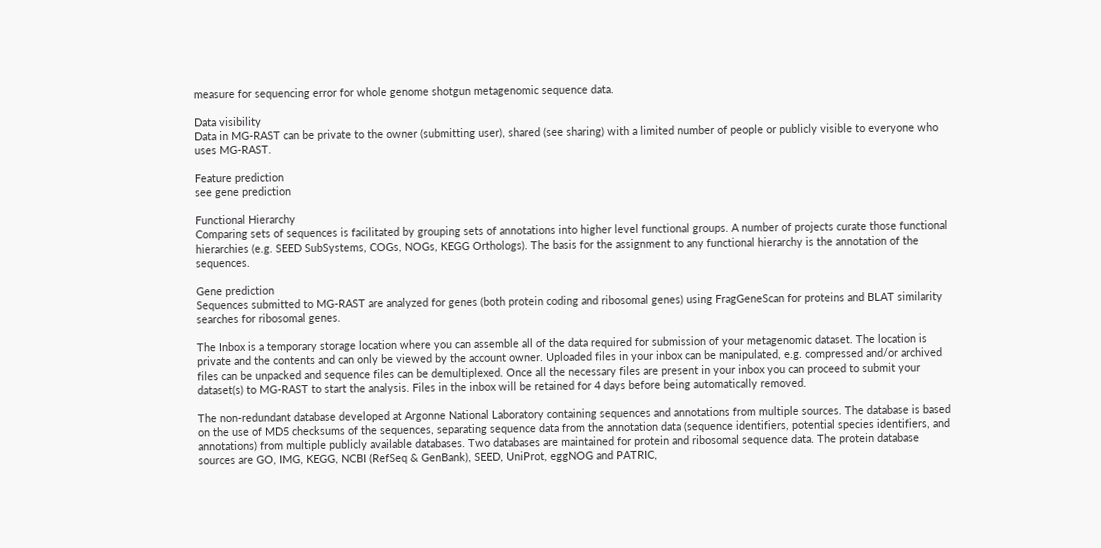measure for sequencing error for whole genome shotgun metagenomic sequence data.

Data visibility
Data in MG-RAST can be private to the owner (submitting user), shared (see sharing) with a limited number of people or publicly visible to everyone who uses MG-RAST.

Feature prediction
see gene prediction

Functional Hierarchy
Comparing sets of sequences is facilitated by grouping sets of annotations into higher level functional groups. A number of projects curate those functional hierarchies (e.g. SEED SubSystems, COGs, NOGs, KEGG Orthologs). The basis for the assignment to any functional hierarchy is the annotation of the sequences.

Gene prediction
Sequences submitted to MG-RAST are analyzed for genes (both protein coding and ribosomal genes) using FragGeneScan for proteins and BLAT similarity searches for ribosomal genes.

The Inbox is a temporary storage location where you can assemble all of the data required for submission of your metagenomic dataset. The location is private and the contents and can only be viewed by the account owner. Uploaded files in your inbox can be manipulated, e.g. compressed and/or archived files can be unpacked and sequence files can be demultiplexed. Once all the necessary files are present in your inbox you can proceed to submit your dataset(s) to MG-RAST to start the analysis. Files in the inbox will be retained for 4 days before being automatically removed.

The non-redundant database developed at Argonne National Laboratory containing sequences and annotations from multiple sources. The database is based on the use of MD5 checksums of the sequences, separating sequence data from the annotation data (sequence identifiers, potential species identifiers, and annotations) from multiple publicly available databases. Two databases are maintained for protein and ribosomal sequence data. The protein database sources are GO, IMG, KEGG, NCBI (RefSeq & GenBank), SEED, UniProt, eggNOG and PATRIC,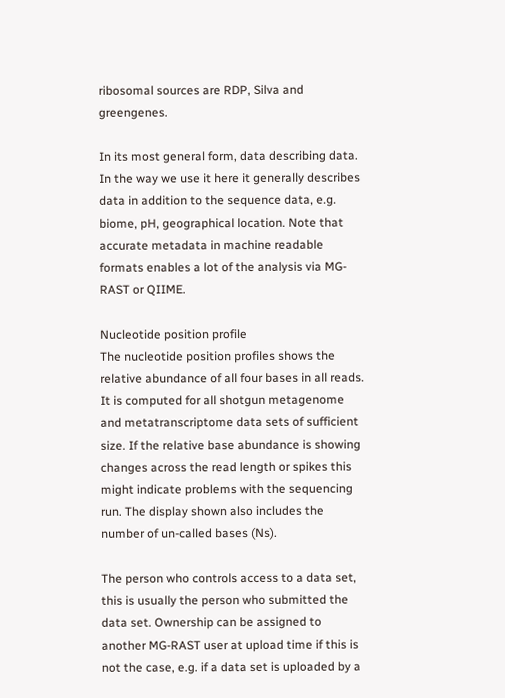ribosomal sources are RDP, Silva and greengenes.

In its most general form, data describing data. In the way we use it here it generally describes data in addition to the sequence data, e.g. biome, pH, geographical location. Note that accurate metadata in machine readable formats enables a lot of the analysis via MG-RAST or QIIME.

Nucleotide position profile
The nucleotide position profiles shows the relative abundance of all four bases in all reads. It is computed for all shotgun metagenome and metatranscriptome data sets of sufficient size. If the relative base abundance is showing changes across the read length or spikes this might indicate problems with the sequencing run. The display shown also includes the number of un-called bases (Ns).

The person who controls access to a data set, this is usually the person who submitted the data set. Ownership can be assigned to another MG-RAST user at upload time if this is not the case, e.g. if a data set is uploaded by a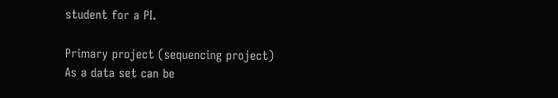student for a PI.

Primary project (sequencing project)
As a data set can be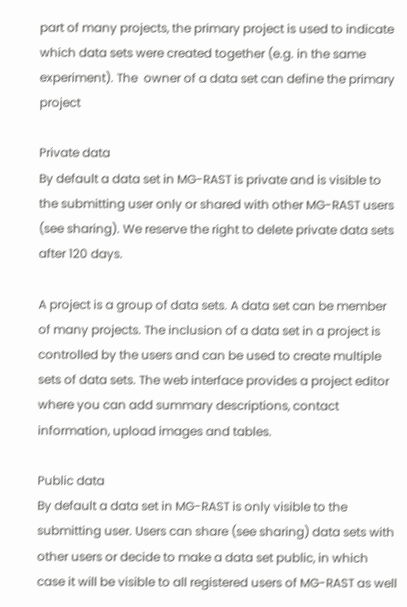part of many projects, the primary project is used to indicate which data sets were created together (e.g. in the same experiment). The  owner of a data set can define the primary project

Private data
By default a data set in MG-RAST is private and is visible to the submitting user only or shared with other MG-RAST users (see sharing). We reserve the right to delete private data sets after 120 days.

A project is a group of data sets. A data set can be member of many projects. The inclusion of a data set in a project is controlled by the users and can be used to create multiple sets of data sets. The web interface provides a project editor where you can add summary descriptions, contact information, upload images and tables.

Public data
By default a data set in MG-RAST is only visible to the submitting user. Users can share (see sharing) data sets with other users or decide to make a data set public, in which case it will be visible to all registered users of MG-RAST as well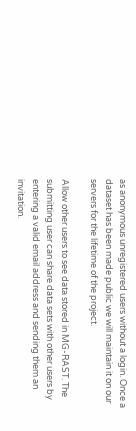as anonymous unregistered users without a login. Once a dataset has been made public we will maintain it on our servers for the lifetime of the project.

Allow other users to see data stored in MG-RAST. The submitting user can share data sets with other users by entering a valid email address and sending them an invitation.